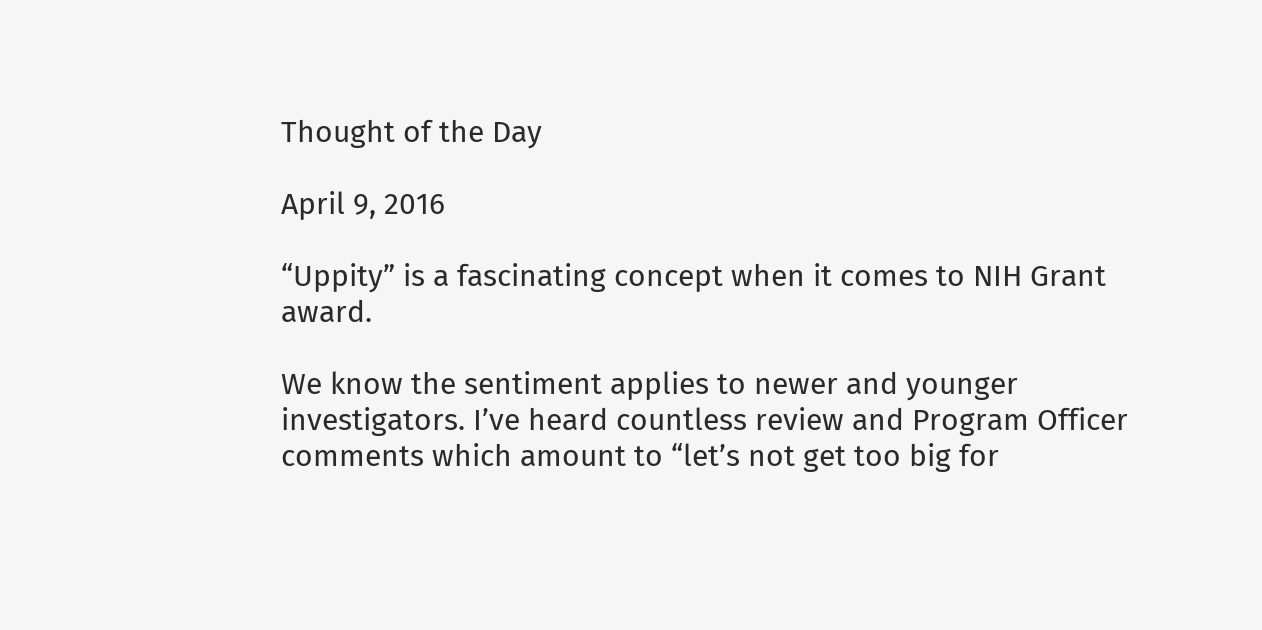Thought of the Day

April 9, 2016

“Uppity” is a fascinating concept when it comes to NIH Grant award.

We know the sentiment applies to newer and younger investigators. I’ve heard countless review and Program Officer comments which amount to “let’s not get too big for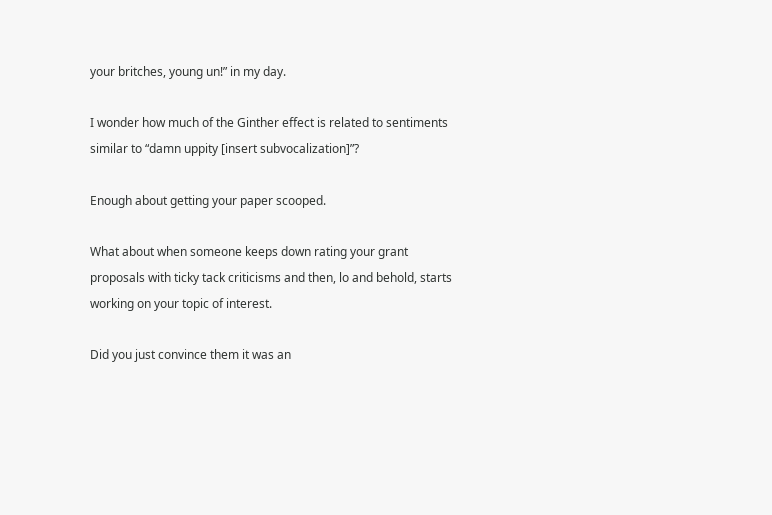your britches, young un!” in my day.

I wonder how much of the Ginther effect is related to sentiments similar to “damn uppity [insert subvocalization]”?

Enough about getting your paper scooped.

What about when someone keeps down rating your grant proposals with ticky tack criticisms and then, lo and behold, starts working on your topic of interest.

Did you just convince them it was an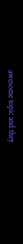awesome topic and they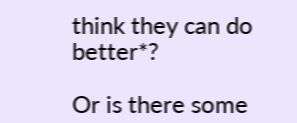think they can do better*?

Or is there some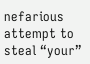nefarious attempt to steal “your”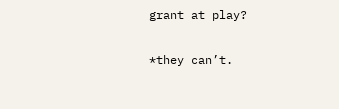grant at play?

*they can’t.